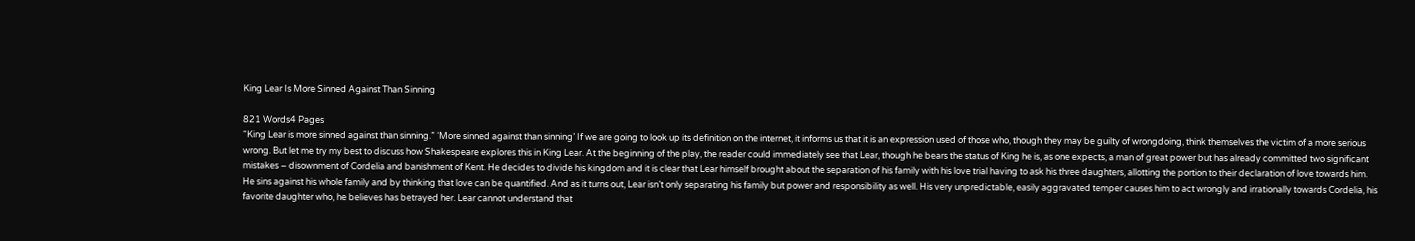King Lear Is More Sinned Against Than Sinning

821 Words4 Pages
“King Lear is more sinned against than sinning.” ‘More sinned against than sinning’ If we are going to look up its definition on the internet, it informs us that it is an expression used of those who, though they may be guilty of wrongdoing, think themselves the victim of a more serious wrong. But let me try my best to discuss how Shakespeare explores this in King Lear. At the beginning of the play, the reader could immediately see that Lear, though he bears the status of King he is, as one expects, a man of great power but has already committed two significant mistakes – disownment of Cordelia and banishment of Kent. He decides to divide his kingdom and it is clear that Lear himself brought about the separation of his family with his love trial having to ask his three daughters, allotting the portion to their declaration of love towards him. He sins against his whole family and by thinking that love can be quantified. And as it turns out, Lear isn’t only separating his family but power and responsibility as well. His very unpredictable, easily aggravated temper causes him to act wrongly and irrationally towards Cordelia, his favorite daughter who, he believes has betrayed her. Lear cannot understand that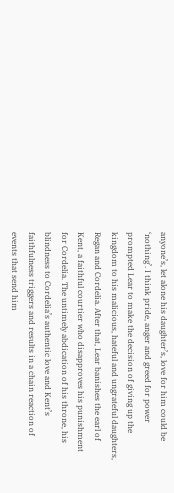anyone’s, let alone his daughter’s, love for him could be ‘nothing’. I think pride, anger and greed for power prompted Lear to make the decision of giving up the kingdom to his malicious, hateful and ungrateful daughters, Regan and Cordelia. After that, Lear banishes the earl of Kent, a faithful courtier who disapproves his punishment for Cordelia. The untimely abdication of his throne, his blindness to Cordelia’s authentic love and Kent’s faithfulness triggers and results in a chain reaction of events that send him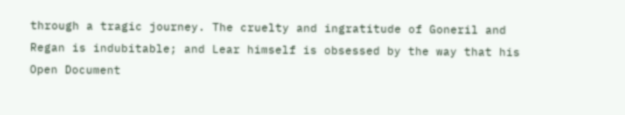through a tragic journey. The cruelty and ingratitude of Goneril and Regan is indubitable; and Lear himself is obsessed by the way that his
Open Document